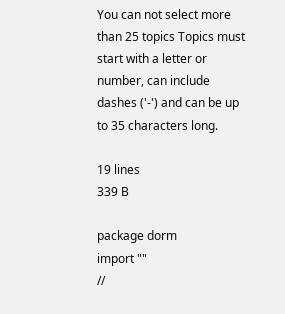You can not select more than 25 topics Topics must start with a letter or number, can include dashes ('-') and can be up to 35 characters long.

19 lines
339 B

package dorm
import ""
//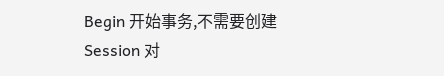Begin 开始事务,不需要创建 Session 对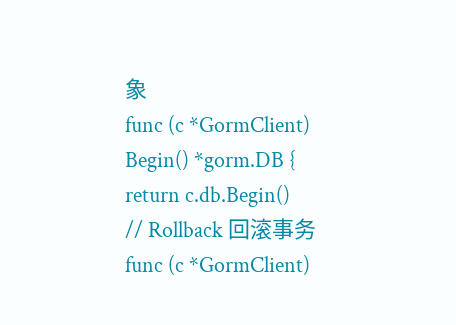象
func (c *GormClient) Begin() *gorm.DB {
return c.db.Begin()
// Rollback 回滚事务
func (c *GormClient)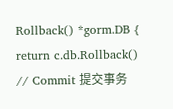Rollback() *gorm.DB {
return c.db.Rollback()
// Commit 提交事务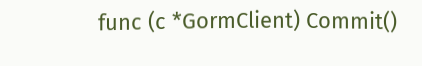func (c *GormClient) Commit()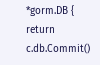*gorm.DB {
return c.db.Commit()